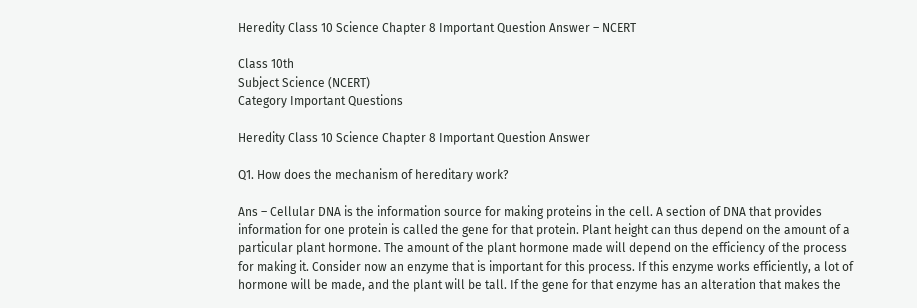Heredity Class 10 Science Chapter 8 Important Question Answer – NCERT

Class 10th
Subject Science (NCERT)
Category Important Questions

Heredity Class 10 Science Chapter 8 Important Question Answer

Q1. How does the mechanism of hereditary work?

Ans – Cellular DNA is the information source for making proteins in the cell. A section of DNA that provides information for one protein is called the gene for that protein. Plant height can thus depend on the amount of a particular plant hormone. The amount of the plant hormone made will depend on the efficiency of the process for making it. Consider now an enzyme that is important for this process. If this enzyme works efficiently, a lot of hormone will be made, and the plant will be tall. If the gene for that enzyme has an alteration that makes the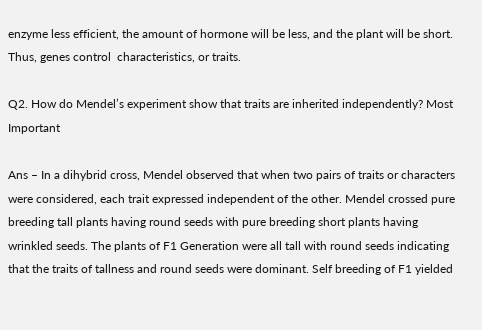enzyme less efficient, the amount of hormone will be less, and the plant will be short. Thus, genes control  characteristics, or traits.

Q2. How do Mendel’s experiment show that traits are inherited independently? Most Important

Ans – In a dihybrid cross, Mendel observed that when two pairs of traits or characters were considered, each trait expressed independent of the other. Mendel crossed pure breeding tall plants having round seeds with pure breeding short plants having wrinkled seeds. The plants of F1 Generation were all tall with round seeds indicating that the traits of tallness and round seeds were dominant. Self breeding of F1 yielded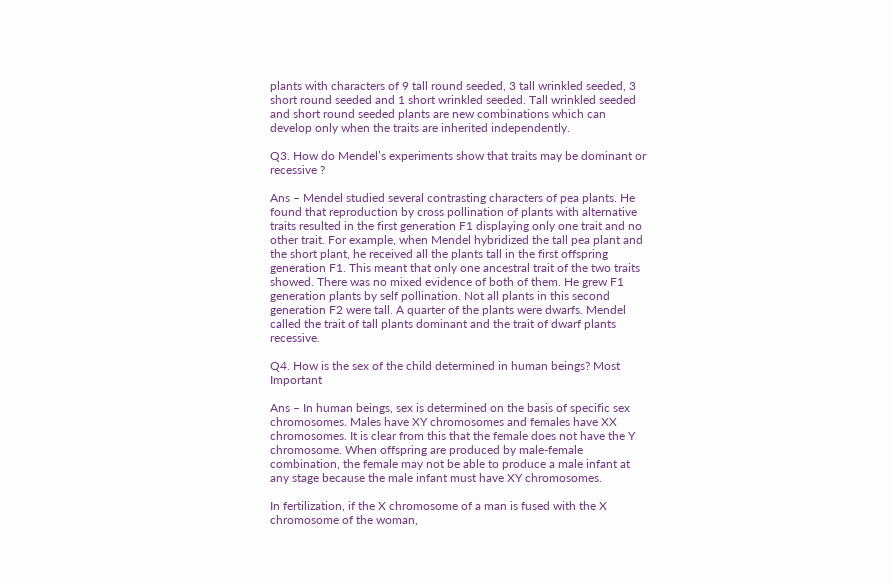plants with characters of 9 tall round seeded, 3 tall wrinkled seeded, 3 short round seeded and 1 short wrinkled seeded. Tall wrinkled seeded and short round seeded plants are new combinations which can develop only when the traits are inherited independently.

Q3. How do Mendel’s experiments show that traits may be dominant or recessive ?

Ans – Mendel studied several contrasting characters of pea plants. He found that reproduction by cross pollination of plants with alternative traits resulted in the first generation F1 displaying only one trait and no other trait. For example, when Mendel hybridized the tall pea plant and the short plant, he received all the plants tall in the first offspring generation F1. This meant that only one ancestral trait of the two traits showed. There was no mixed evidence of both of them. He grew F1 generation plants by self pollination. Not all plants in this second generation F2 were tall. A quarter of the plants were dwarfs. Mendel called the trait of tall plants dominant and the trait of dwarf plants recessive.

Q4. How is the sex of the child determined in human beings? Most Important

Ans – In human beings, sex is determined on the basis of specific sex chromosomes. Males have XY chromosomes and females have XX chromosomes. It is clear from this that the female does not have the Y chromosome. When offspring are produced by male-female combination, the female may not be able to produce a male infant at any stage because the male infant must have XY chromosomes.

In fertilization, if the X chromosome of a man is fused with the X chromosome of the woman,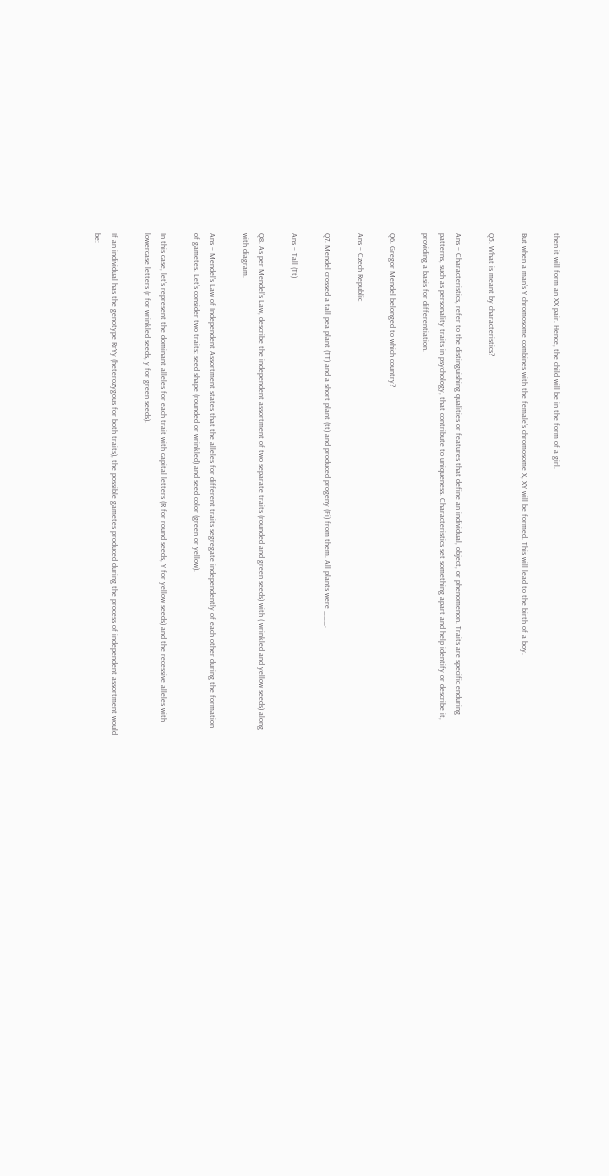then it will form an XX pair. Hence, the child will be in the form of a girl.

But when a man’s Y chromosome combines with the female’s chromosome X, XY will be formed. This will lead to the birth of a boy.

Q5. What is meant by characteristics?

Ans – Characteristics, refer to the distinguishing qualities or features that define an individual, object, or phenomenon. Traits are specific enduring patterns, such as personality traits in psychology, that contribute to uniqueness. Characteristics set something apart and help identify or describe it, providing a basis for differentiation.

Q6. Gregor Mendel belonged to which country?

Ans – Czech Republic

Q7. Mendel crossed a tall pea plant (TT) and a short plant (tt) and produced progeny (Fi) from them. All plants were ___.

Ans – Tall (Tt)

Q8. As per Mendel’s Law, describe the independent assortment of two separate traits (rounded and green seeds) with ( wrinkled and yellow seeds) along with diagram.

Ans – Mendel’s Law of Independent Assortment states that the alleles for different traits segregate independently of each other during the formation of gametes. Let’s consider two traits: seed shape (rounded or wrinkled) and seed color (green or yellow).

In this case, let’s represent the dominant alleles for each trait with capital letters (R for round seeds, Y for yellow seeds) and the recessive alleles with lowercase letters (r for wrinkled seeds, y for green seeds).

If an individual has the genotype RrYy (heterozygous for both traits), the possible gametes produced during the process of independent assortment would be: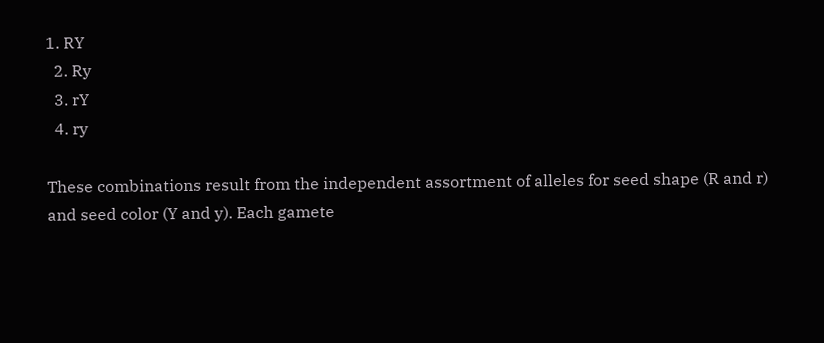1. RY
  2. Ry
  3. rY
  4. ry

These combinations result from the independent assortment of alleles for seed shape (R and r) and seed color (Y and y). Each gamete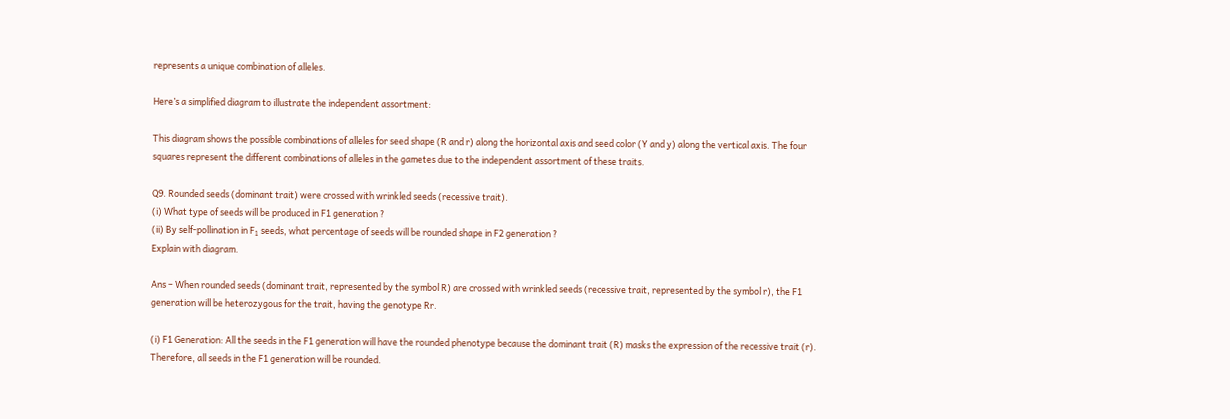represents a unique combination of alleles.

Here’s a simplified diagram to illustrate the independent assortment:

This diagram shows the possible combinations of alleles for seed shape (R and r) along the horizontal axis and seed color (Y and y) along the vertical axis. The four squares represent the different combinations of alleles in the gametes due to the independent assortment of these traits.

Q9. Rounded seeds (dominant trait) were crossed with wrinkled seeds (recessive trait).
(i) What type of seeds will be produced in F1 generation ?
(ii) By self-pollination in F₁ seeds, what percentage of seeds will be rounded shape in F2 generation ?
Explain with diagram.

Ans – When rounded seeds (dominant trait, represented by the symbol R) are crossed with wrinkled seeds (recessive trait, represented by the symbol r), the F1 generation will be heterozygous for the trait, having the genotype Rr.

(i) F1 Generation: All the seeds in the F1 generation will have the rounded phenotype because the dominant trait (R) masks the expression of the recessive trait (r). Therefore, all seeds in the F1 generation will be rounded.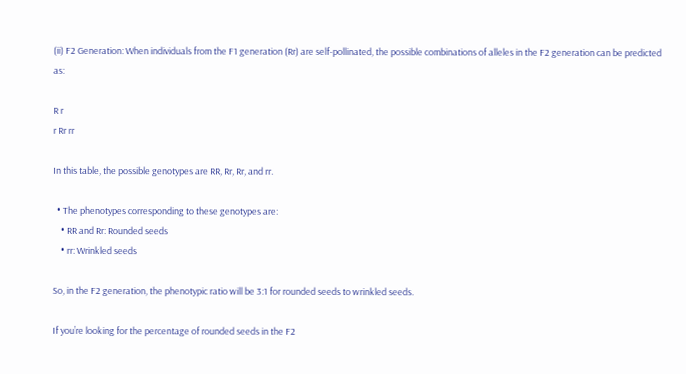(ii) F2 Generation: When individuals from the F1 generation (Rr) are self-pollinated, the possible combinations of alleles in the F2 generation can be predicted as:

R r
r Rr rr

In this table, the possible genotypes are RR, Rr, Rr, and rr.

  • The phenotypes corresponding to these genotypes are:
    • RR and Rr: Rounded seeds
    • rr: Wrinkled seeds

So, in the F2 generation, the phenotypic ratio will be 3:1 for rounded seeds to wrinkled seeds.

If you’re looking for the percentage of rounded seeds in the F2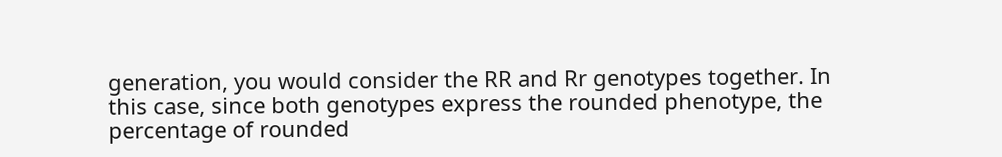generation, you would consider the RR and Rr genotypes together. In this case, since both genotypes express the rounded phenotype, the percentage of rounded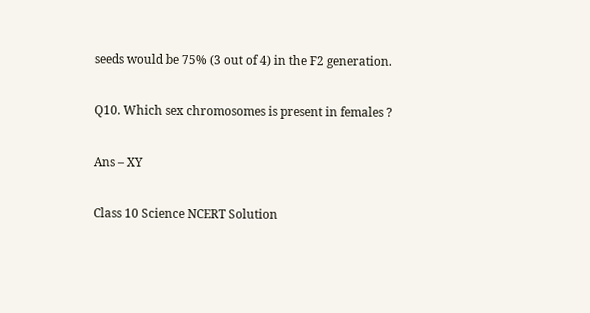seeds would be 75% (3 out of 4) in the F2 generation.

Q10. Which sex chromosomes is present in females ?

Ans – XY

Class 10 Science NCERT Solution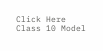Click Here
Class 10 Model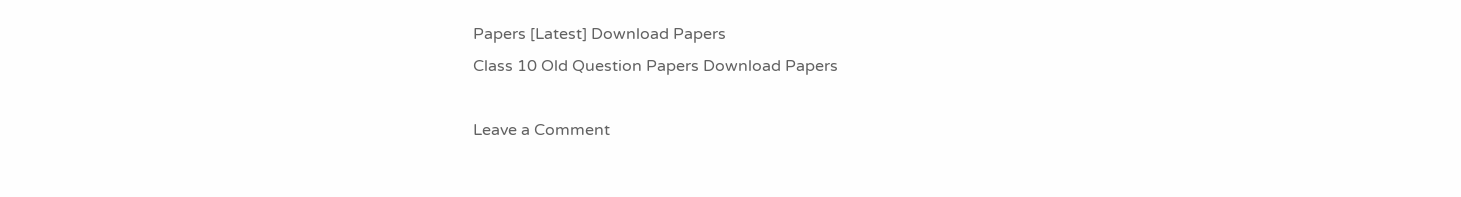Papers [Latest] Download Papers
Class 10 Old Question Papers Download Papers

Leave a Comment